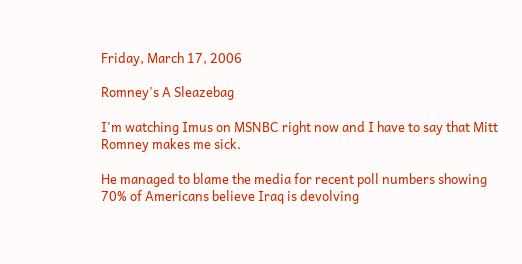Friday, March 17, 2006

Romney's A Sleazebag

I'm watching Imus on MSNBC right now and I have to say that Mitt Romney makes me sick.

He managed to blame the media for recent poll numbers showing 70% of Americans believe Iraq is devolving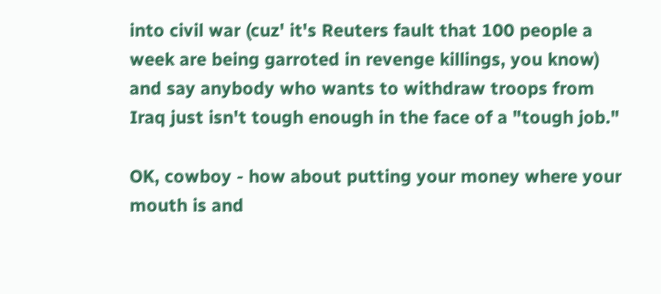into civil war (cuz' it's Reuters fault that 100 people a week are being garroted in revenge killings, you know) and say anybody who wants to withdraw troops from Iraq just isn't tough enough in the face of a "tough job."

OK, cowboy - how about putting your money where your mouth is and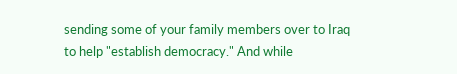sending some of your family members over to Iraq to help "establish democracy." And while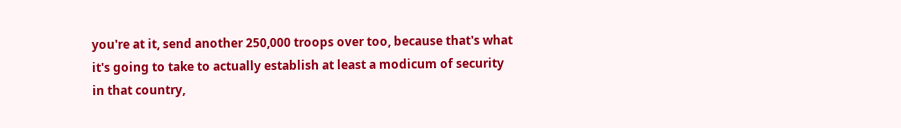you're at it, send another 250,000 troops over too, because that's what it's going to take to actually establish at least a modicum of security in that country,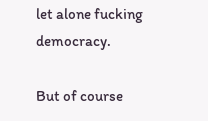let alone fucking democracy.

But of course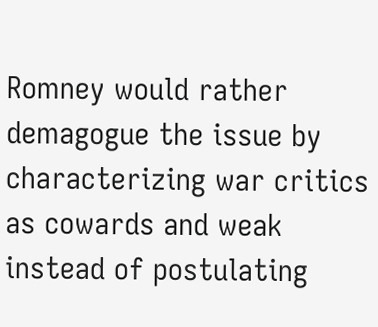Romney would rather demagogue the issue by characterizing war critics as cowards and weak instead of postulating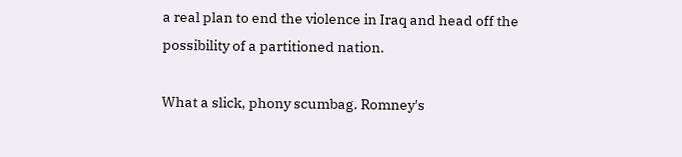a real plan to end the violence in Iraq and head off the possibility of a partitioned nation.

What a slick, phony scumbag. Romney's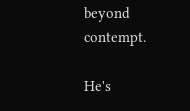beyond contempt.

He's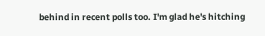behind in recent polls too. I'm glad he's hitching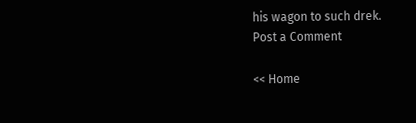his wagon to such drek.
Post a Comment

<< Home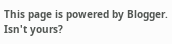This page is powered by Blogger. Isn't yours?